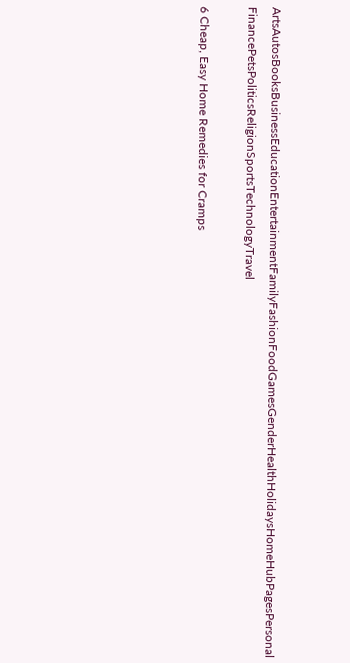ArtsAutosBooksBusinessEducationEntertainmentFamilyFashionFoodGamesGenderHealthHolidaysHomeHubPagesPersonal FinancePetsPoliticsReligionSportsTechnologyTravel

6 Cheap, Easy Home Remedies for Cramps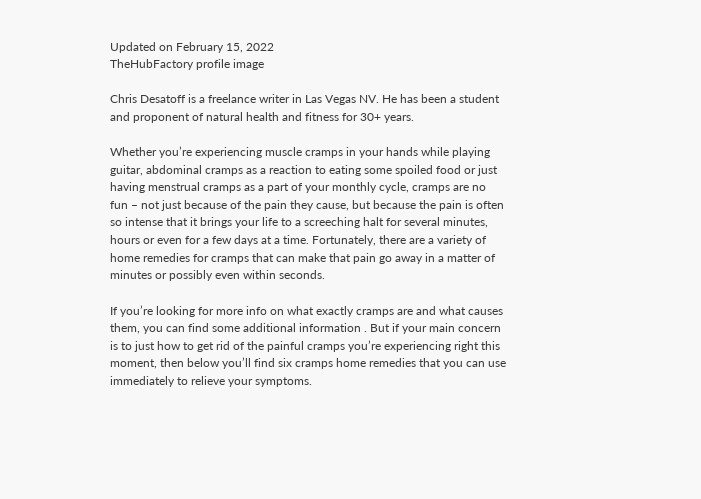Updated on February 15, 2022
TheHubFactory profile image

Chris Desatoff is a freelance writer in Las Vegas NV. He has been a student and proponent of natural health and fitness for 30+ years.

Whether you’re experiencing muscle cramps in your hands while playing guitar, abdominal cramps as a reaction to eating some spoiled food or just having menstrual cramps as a part of your monthly cycle, cramps are no fun – not just because of the pain they cause, but because the pain is often so intense that it brings your life to a screeching halt for several minutes, hours or even for a few days at a time. Fortunately, there are a variety of home remedies for cramps that can make that pain go away in a matter of minutes or possibly even within seconds.

If you’re looking for more info on what exactly cramps are and what causes them, you can find some additional information . But if your main concern is to just how to get rid of the painful cramps you’re experiencing right this moment, then below you’ll find six cramps home remedies that you can use immediately to relieve your symptoms.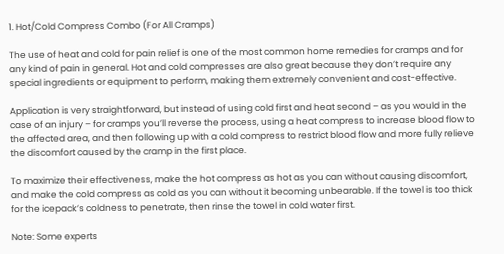1. Hot/Cold Compress Combo (For All Cramps)

The use of heat and cold for pain relief is one of the most common home remedies for cramps and for any kind of pain in general. Hot and cold compresses are also great because they don’t require any special ingredients or equipment to perform, making them extremely convenient and cost-effective.

Application is very straightforward, but instead of using cold first and heat second – as you would in the case of an injury – for cramps you’ll reverse the process, using a heat compress to increase blood flow to the affected area, and then following up with a cold compress to restrict blood flow and more fully relieve the discomfort caused by the cramp in the first place.

To maximize their effectiveness, make the hot compress as hot as you can without causing discomfort, and make the cold compress as cold as you can without it becoming unbearable. If the towel is too thick for the icepack’s coldness to penetrate, then rinse the towel in cold water first.

Note: Some experts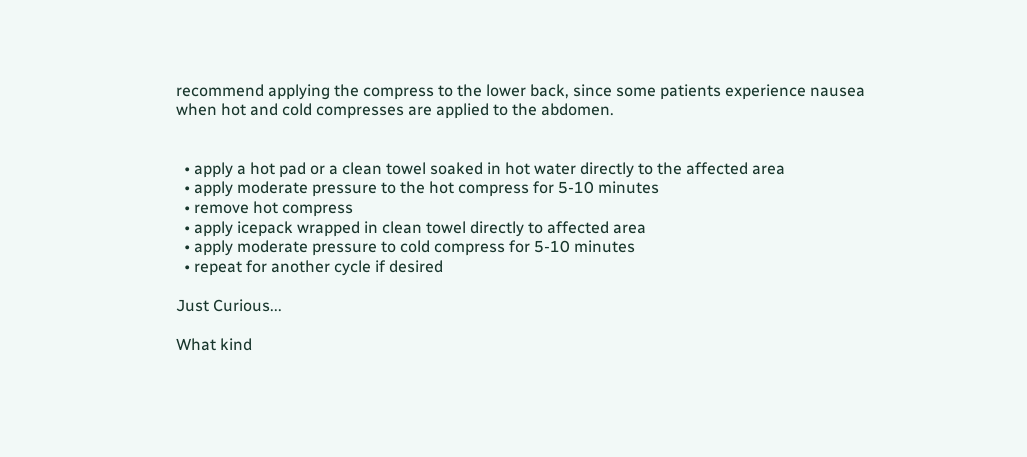recommend applying the compress to the lower back, since some patients experience nausea when hot and cold compresses are applied to the abdomen.


  • apply a hot pad or a clean towel soaked in hot water directly to the affected area
  • apply moderate pressure to the hot compress for 5-10 minutes
  • remove hot compress
  • apply icepack wrapped in clean towel directly to affected area
  • apply moderate pressure to cold compress for 5-10 minutes
  • repeat for another cycle if desired

Just Curious...

What kind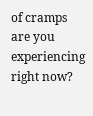of cramps are you experiencing right now?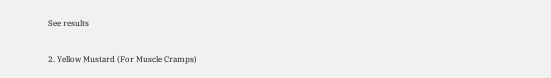See results

2. Yellow Mustard (For Muscle Cramps)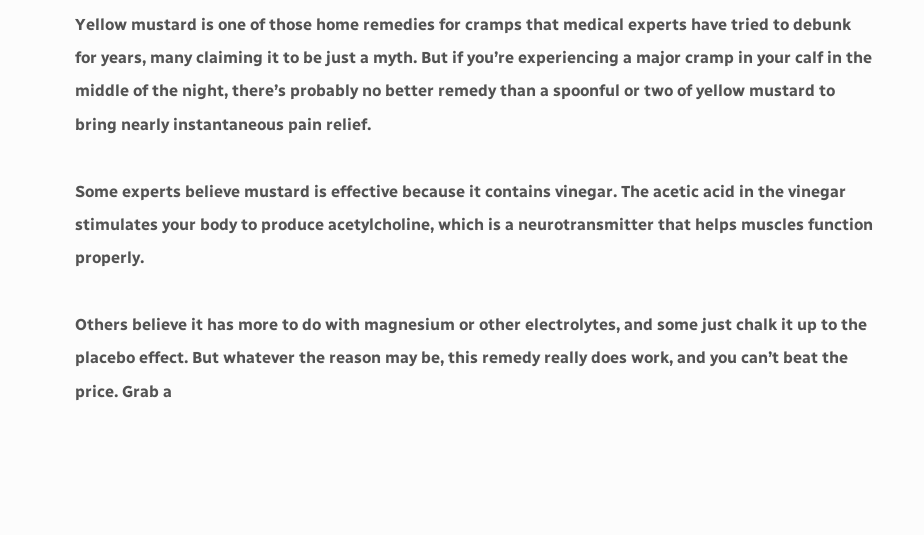Yellow mustard is one of those home remedies for cramps that medical experts have tried to debunk for years, many claiming it to be just a myth. But if you’re experiencing a major cramp in your calf in the middle of the night, there’s probably no better remedy than a spoonful or two of yellow mustard to bring nearly instantaneous pain relief.

Some experts believe mustard is effective because it contains vinegar. The acetic acid in the vinegar stimulates your body to produce acetylcholine, which is a neurotransmitter that helps muscles function properly.

Others believe it has more to do with magnesium or other electrolytes, and some just chalk it up to the placebo effect. But whatever the reason may be, this remedy really does work, and you can’t beat the price. Grab a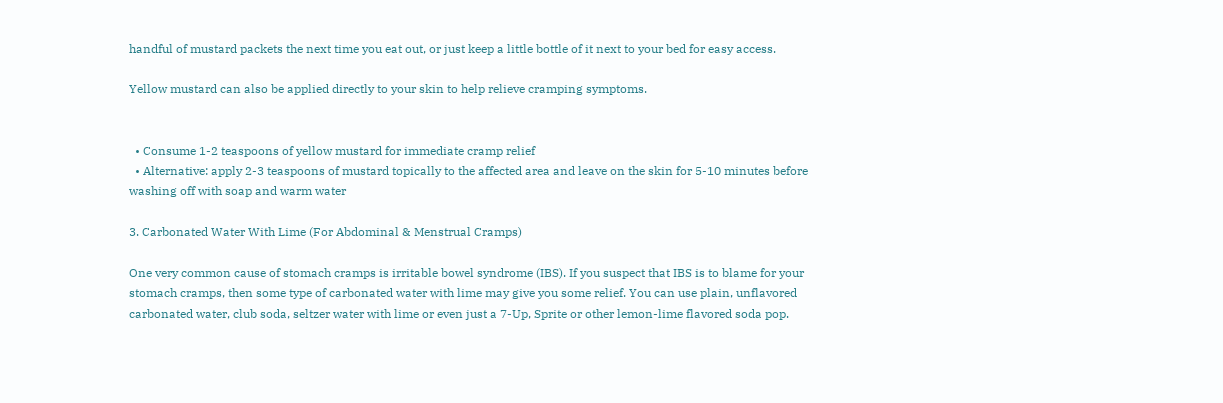handful of mustard packets the next time you eat out, or just keep a little bottle of it next to your bed for easy access.

Yellow mustard can also be applied directly to your skin to help relieve cramping symptoms.


  • Consume 1-2 teaspoons of yellow mustard for immediate cramp relief
  • Alternative: apply 2-3 teaspoons of mustard topically to the affected area and leave on the skin for 5-10 minutes before washing off with soap and warm water

3. Carbonated Water With Lime (For Abdominal & Menstrual Cramps)

One very common cause of stomach cramps is irritable bowel syndrome (IBS). If you suspect that IBS is to blame for your stomach cramps, then some type of carbonated water with lime may give you some relief. You can use plain, unflavored carbonated water, club soda, seltzer water with lime or even just a 7-Up, Sprite or other lemon-lime flavored soda pop.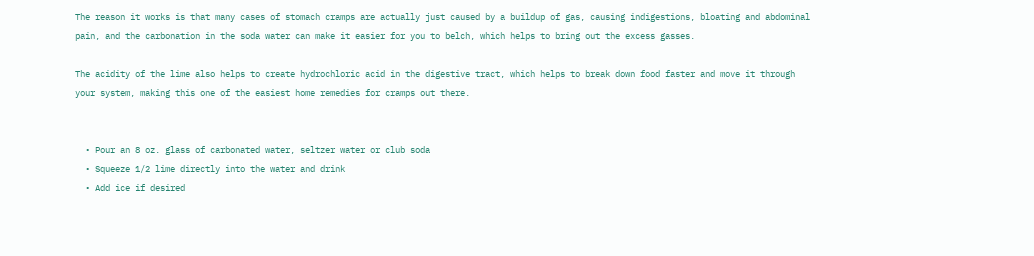The reason it works is that many cases of stomach cramps are actually just caused by a buildup of gas, causing indigestions, bloating and abdominal pain, and the carbonation in the soda water can make it easier for you to belch, which helps to bring out the excess gasses.

The acidity of the lime also helps to create hydrochloric acid in the digestive tract, which helps to break down food faster and move it through your system, making this one of the easiest home remedies for cramps out there.


  • Pour an 8 oz. glass of carbonated water, seltzer water or club soda
  • Squeeze 1/2 lime directly into the water and drink
  • Add ice if desired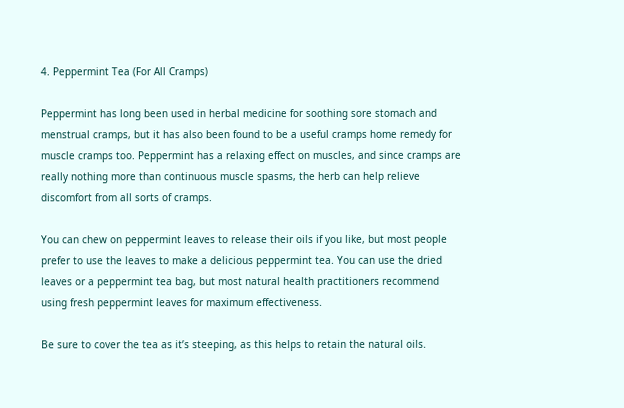4. Peppermint Tea (For All Cramps)

Peppermint has long been used in herbal medicine for soothing sore stomach and menstrual cramps, but it has also been found to be a useful cramps home remedy for muscle cramps too. Peppermint has a relaxing effect on muscles, and since cramps are really nothing more than continuous muscle spasms, the herb can help relieve discomfort from all sorts of cramps.

You can chew on peppermint leaves to release their oils if you like, but most people prefer to use the leaves to make a delicious peppermint tea. You can use the dried leaves or a peppermint tea bag, but most natural health practitioners recommend using fresh peppermint leaves for maximum effectiveness.

Be sure to cover the tea as it’s steeping, as this helps to retain the natural oils.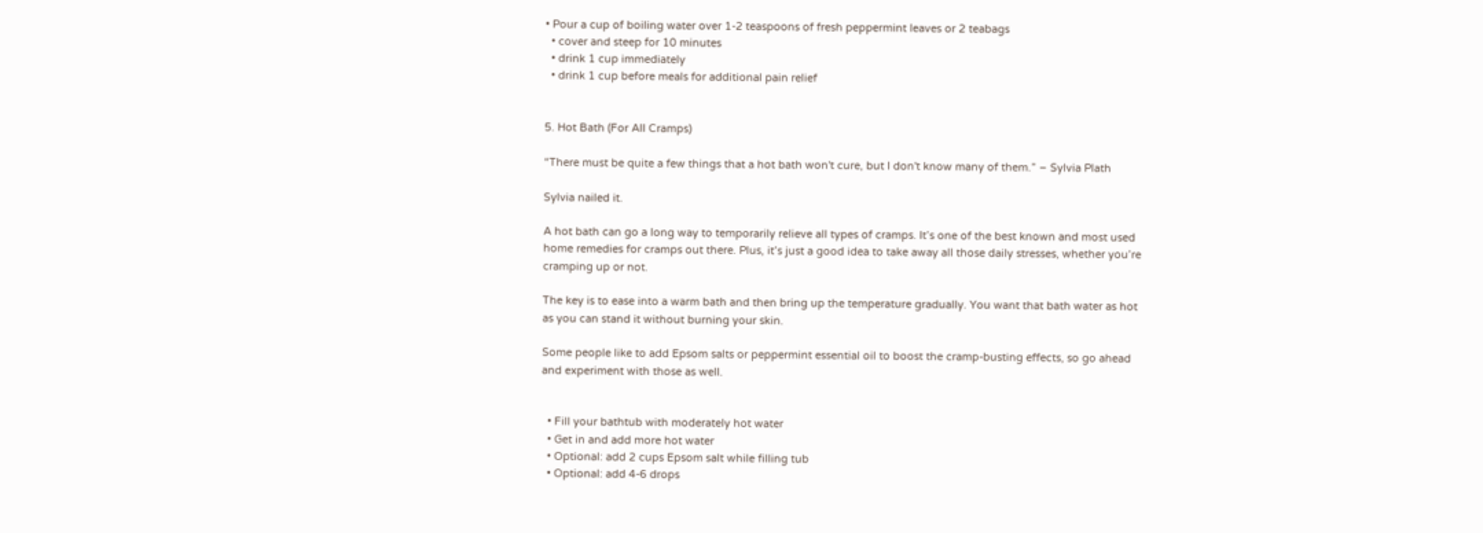• Pour a cup of boiling water over 1-2 teaspoons of fresh peppermint leaves or 2 teabags
  • cover and steep for 10 minutes
  • drink 1 cup immediately
  • drink 1 cup before meals for additional pain relief


5. Hot Bath (For All Cramps)

“There must be quite a few things that a hot bath won't cure, but I don't know many of them.” – Sylvia Plath

Sylvia nailed it.

A hot bath can go a long way to temporarily relieve all types of cramps. It’s one of the best known and most used home remedies for cramps out there. Plus, it’s just a good idea to take away all those daily stresses, whether you’re cramping up or not.

The key is to ease into a warm bath and then bring up the temperature gradually. You want that bath water as hot as you can stand it without burning your skin.

Some people like to add Epsom salts or peppermint essential oil to boost the cramp-busting effects, so go ahead and experiment with those as well.


  • Fill your bathtub with moderately hot water
  • Get in and add more hot water
  • Optional: add 2 cups Epsom salt while filling tub
  • Optional: add 4-6 drops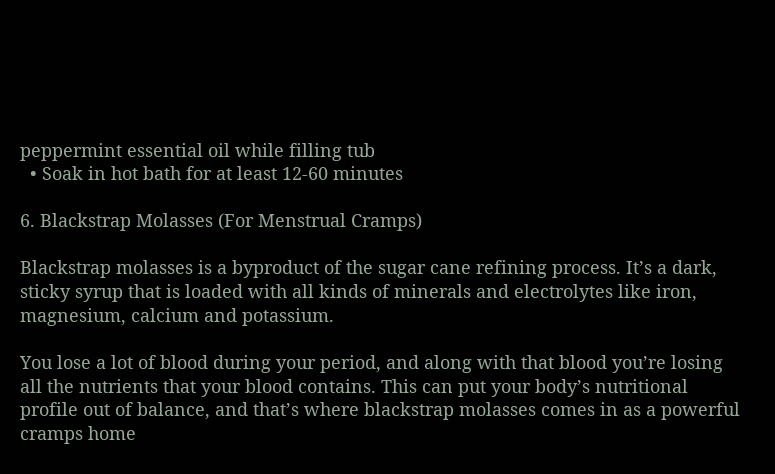peppermint essential oil while filling tub
  • Soak in hot bath for at least 12-60 minutes

6. Blackstrap Molasses (For Menstrual Cramps)

Blackstrap molasses is a byproduct of the sugar cane refining process. It’s a dark, sticky syrup that is loaded with all kinds of minerals and electrolytes like iron, magnesium, calcium and potassium.

You lose a lot of blood during your period, and along with that blood you’re losing all the nutrients that your blood contains. This can put your body’s nutritional profile out of balance, and that’s where blackstrap molasses comes in as a powerful cramps home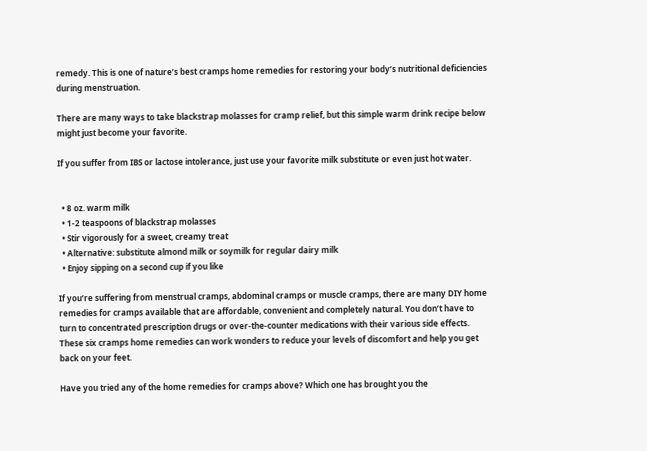remedy. This is one of nature’s best cramps home remedies for restoring your body’s nutritional deficiencies during menstruation.

There are many ways to take blackstrap molasses for cramp relief, but this simple warm drink recipe below might just become your favorite.

If you suffer from IBS or lactose intolerance, just use your favorite milk substitute or even just hot water.


  • 8 oz. warm milk
  • 1-2 teaspoons of blackstrap molasses
  • Stir vigorously for a sweet, creamy treat
  • Alternative: substitute almond milk or soymilk for regular dairy milk
  • Enjoy sipping on a second cup if you like

If you’re suffering from menstrual cramps, abdominal cramps or muscle cramps, there are many DIY home remedies for cramps available that are affordable, convenient and completely natural. You don’t have to turn to concentrated prescription drugs or over-the-counter medications with their various side effects. These six cramps home remedies can work wonders to reduce your levels of discomfort and help you get back on your feet.

Have you tried any of the home remedies for cramps above? Which one has brought you the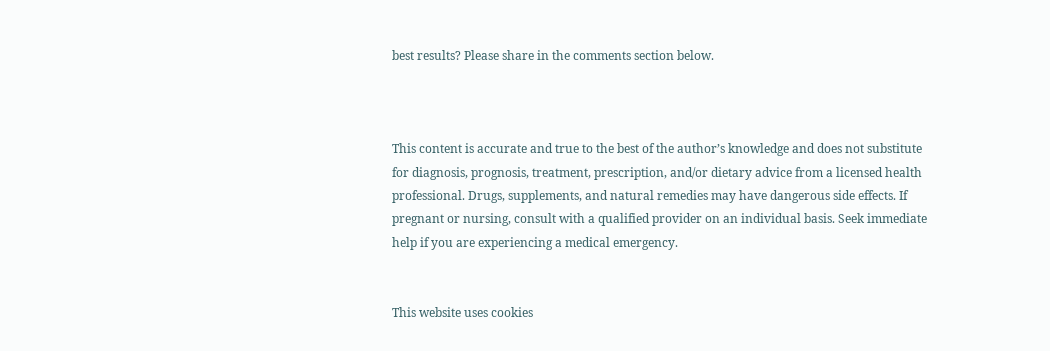best results? Please share in the comments section below.



This content is accurate and true to the best of the author’s knowledge and does not substitute for diagnosis, prognosis, treatment, prescription, and/or dietary advice from a licensed health professional. Drugs, supplements, and natural remedies may have dangerous side effects. If pregnant or nursing, consult with a qualified provider on an individual basis. Seek immediate help if you are experiencing a medical emergency.


This website uses cookies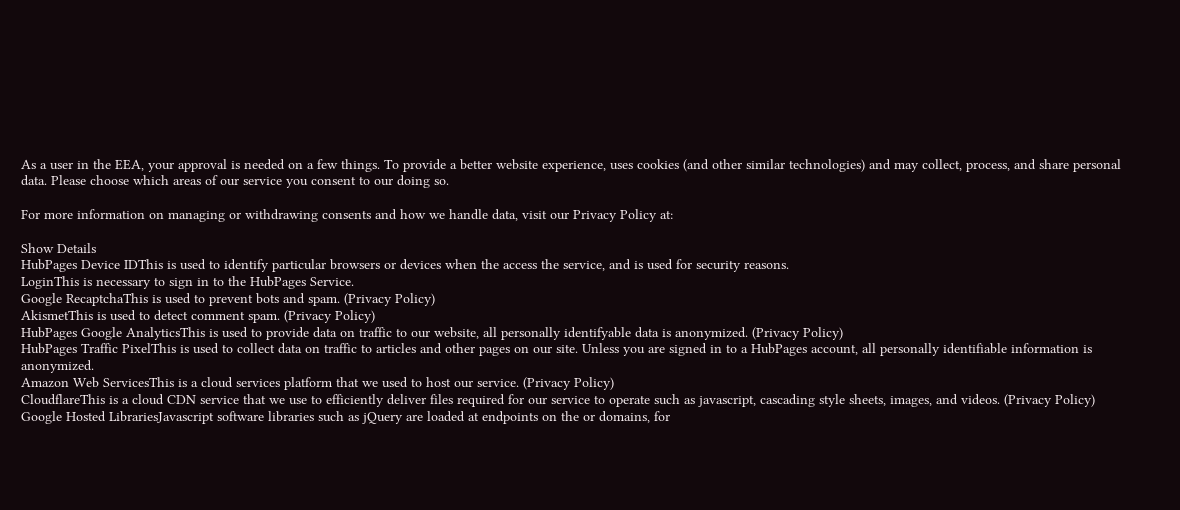As a user in the EEA, your approval is needed on a few things. To provide a better website experience, uses cookies (and other similar technologies) and may collect, process, and share personal data. Please choose which areas of our service you consent to our doing so.

For more information on managing or withdrawing consents and how we handle data, visit our Privacy Policy at:

Show Details
HubPages Device IDThis is used to identify particular browsers or devices when the access the service, and is used for security reasons.
LoginThis is necessary to sign in to the HubPages Service.
Google RecaptchaThis is used to prevent bots and spam. (Privacy Policy)
AkismetThis is used to detect comment spam. (Privacy Policy)
HubPages Google AnalyticsThis is used to provide data on traffic to our website, all personally identifyable data is anonymized. (Privacy Policy)
HubPages Traffic PixelThis is used to collect data on traffic to articles and other pages on our site. Unless you are signed in to a HubPages account, all personally identifiable information is anonymized.
Amazon Web ServicesThis is a cloud services platform that we used to host our service. (Privacy Policy)
CloudflareThis is a cloud CDN service that we use to efficiently deliver files required for our service to operate such as javascript, cascading style sheets, images, and videos. (Privacy Policy)
Google Hosted LibrariesJavascript software libraries such as jQuery are loaded at endpoints on the or domains, for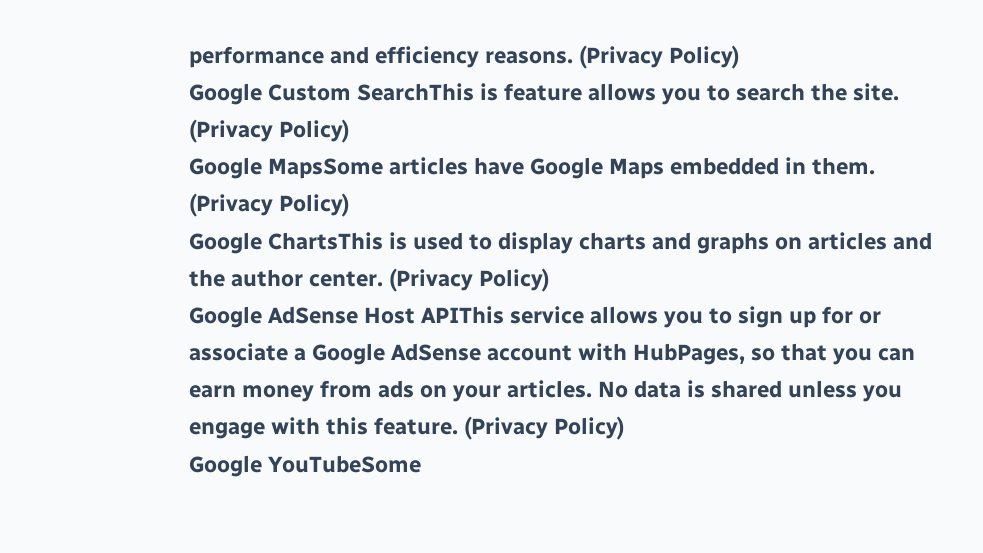performance and efficiency reasons. (Privacy Policy)
Google Custom SearchThis is feature allows you to search the site. (Privacy Policy)
Google MapsSome articles have Google Maps embedded in them. (Privacy Policy)
Google ChartsThis is used to display charts and graphs on articles and the author center. (Privacy Policy)
Google AdSense Host APIThis service allows you to sign up for or associate a Google AdSense account with HubPages, so that you can earn money from ads on your articles. No data is shared unless you engage with this feature. (Privacy Policy)
Google YouTubeSome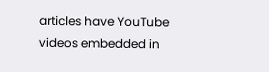articles have YouTube videos embedded in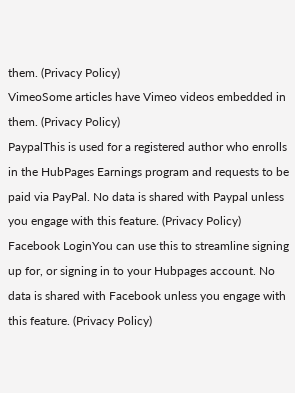them. (Privacy Policy)
VimeoSome articles have Vimeo videos embedded in them. (Privacy Policy)
PaypalThis is used for a registered author who enrolls in the HubPages Earnings program and requests to be paid via PayPal. No data is shared with Paypal unless you engage with this feature. (Privacy Policy)
Facebook LoginYou can use this to streamline signing up for, or signing in to your Hubpages account. No data is shared with Facebook unless you engage with this feature. (Privacy Policy)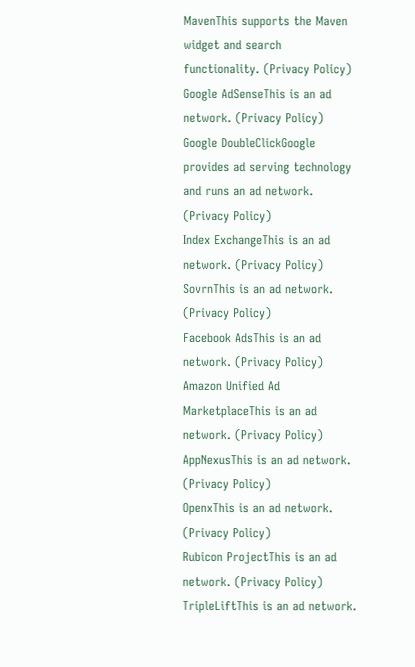MavenThis supports the Maven widget and search functionality. (Privacy Policy)
Google AdSenseThis is an ad network. (Privacy Policy)
Google DoubleClickGoogle provides ad serving technology and runs an ad network. (Privacy Policy)
Index ExchangeThis is an ad network. (Privacy Policy)
SovrnThis is an ad network. (Privacy Policy)
Facebook AdsThis is an ad network. (Privacy Policy)
Amazon Unified Ad MarketplaceThis is an ad network. (Privacy Policy)
AppNexusThis is an ad network. (Privacy Policy)
OpenxThis is an ad network. (Privacy Policy)
Rubicon ProjectThis is an ad network. (Privacy Policy)
TripleLiftThis is an ad network.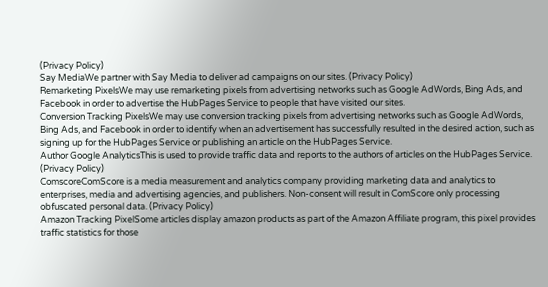(Privacy Policy)
Say MediaWe partner with Say Media to deliver ad campaigns on our sites. (Privacy Policy)
Remarketing PixelsWe may use remarketing pixels from advertising networks such as Google AdWords, Bing Ads, and Facebook in order to advertise the HubPages Service to people that have visited our sites.
Conversion Tracking PixelsWe may use conversion tracking pixels from advertising networks such as Google AdWords, Bing Ads, and Facebook in order to identify when an advertisement has successfully resulted in the desired action, such as signing up for the HubPages Service or publishing an article on the HubPages Service.
Author Google AnalyticsThis is used to provide traffic data and reports to the authors of articles on the HubPages Service. (Privacy Policy)
ComscoreComScore is a media measurement and analytics company providing marketing data and analytics to enterprises, media and advertising agencies, and publishers. Non-consent will result in ComScore only processing obfuscated personal data. (Privacy Policy)
Amazon Tracking PixelSome articles display amazon products as part of the Amazon Affiliate program, this pixel provides traffic statistics for those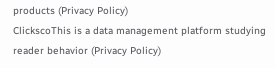products (Privacy Policy)
ClickscoThis is a data management platform studying reader behavior (Privacy Policy)